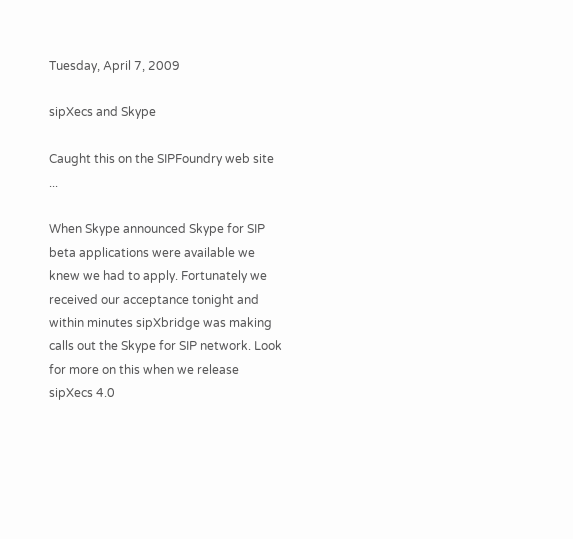Tuesday, April 7, 2009

sipXecs and Skype

Caught this on the SIPFoundry web site ...

When Skype announced Skype for SIP beta applications were available we knew we had to apply. Fortunately we received our acceptance tonight and within minutes sipXbridge was making calls out the Skype for SIP network. Look for more on this when we release sipXecs 4.0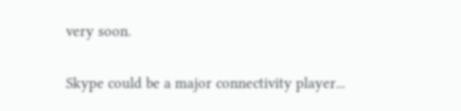very soon.

Skype could be a major connectivity player...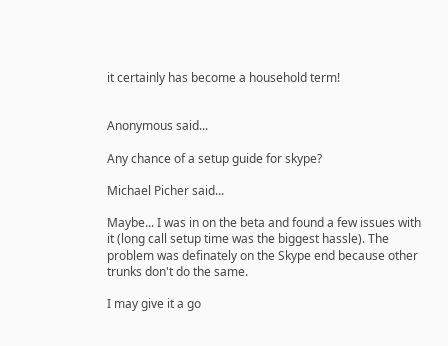it certainly has become a household term!


Anonymous said...

Any chance of a setup guide for skype?

Michael Picher said...

Maybe... I was in on the beta and found a few issues with it (long call setup time was the biggest hassle). The problem was definately on the Skype end because other trunks don't do the same.

I may give it a go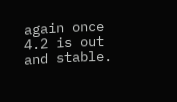again once 4.2 is out and stable.